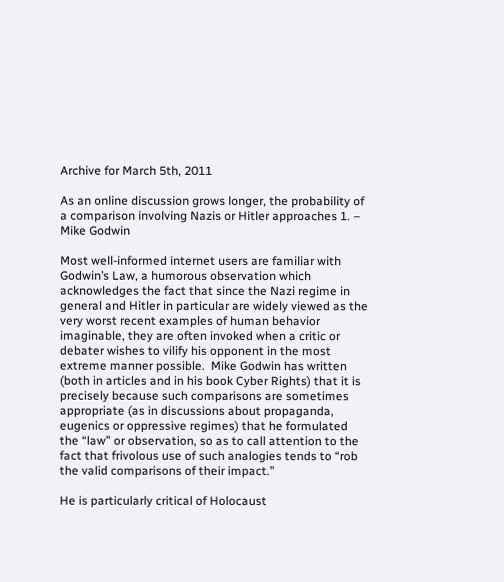Archive for March 5th, 2011

As an online discussion grows longer, the probability of a comparison involving Nazis or Hitler approaches 1. –  Mike Godwin

Most well-informed internet users are familiar with Godwin’s Law, a humorous observation which acknowledges the fact that since the Nazi regime in general and Hitler in particular are widely viewed as the very worst recent examples of human behavior imaginable, they are often invoked when a critic or debater wishes to vilify his opponent in the most extreme manner possible.  Mike Godwin has written (both in articles and in his book Cyber Rights) that it is precisely because such comparisons are sometimes appropriate (as in discussions about propaganda, eugenics or oppressive regimes) that he formulated the “law” or observation, so as to call attention to the fact that frivolous use of such analogies tends to “rob the valid comparisons of their impact.”

He is particularly critical of Holocaust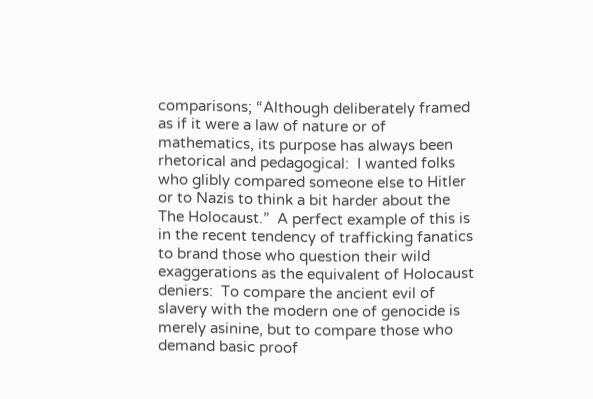comparisons; “Although deliberately framed as if it were a law of nature or of mathematics, its purpose has always been rhetorical and pedagogical:  I wanted folks who glibly compared someone else to Hitler or to Nazis to think a bit harder about the The Holocaust.”  A perfect example of this is in the recent tendency of trafficking fanatics to brand those who question their wild exaggerations as the equivalent of Holocaust deniers:  To compare the ancient evil of slavery with the modern one of genocide is merely asinine, but to compare those who demand basic proof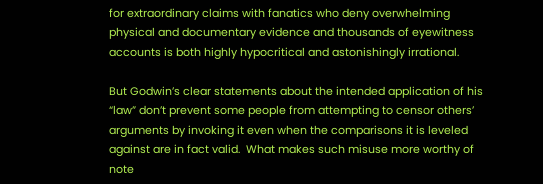for extraordinary claims with fanatics who deny overwhelming physical and documentary evidence and thousands of eyewitness accounts is both highly hypocritical and astonishingly irrational.

But Godwin’s clear statements about the intended application of his “law” don’t prevent some people from attempting to censor others’ arguments by invoking it even when the comparisons it is leveled against are in fact valid.  What makes such misuse more worthy of note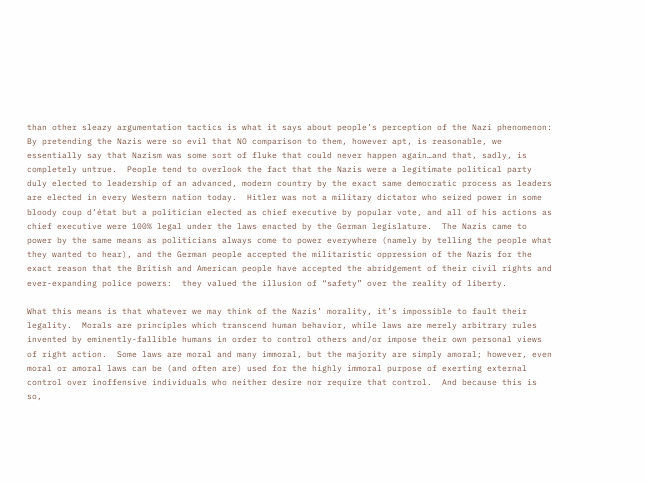than other sleazy argumentation tactics is what it says about people’s perception of the Nazi phenomenon:  By pretending the Nazis were so evil that NO comparison to them, however apt, is reasonable, we essentially say that Nazism was some sort of fluke that could never happen again…and that, sadly, is completely untrue.  People tend to overlook the fact that the Nazis were a legitimate political party duly elected to leadership of an advanced, modern country by the exact same democratic process as leaders are elected in every Western nation today.  Hitler was not a military dictator who seized power in some bloody coup d’état but a politician elected as chief executive by popular vote, and all of his actions as chief executive were 100% legal under the laws enacted by the German legislature.  The Nazis came to power by the same means as politicians always come to power everywhere (namely by telling the people what they wanted to hear), and the German people accepted the militaristic oppression of the Nazis for the exact reason that the British and American people have accepted the abridgement of their civil rights and ever-expanding police powers:  they valued the illusion of “safety” over the reality of liberty.

What this means is that whatever we may think of the Nazis’ morality, it’s impossible to fault their legality.  Morals are principles which transcend human behavior, while laws are merely arbitrary rules invented by eminently-fallible humans in order to control others and/or impose their own personal views of right action.  Some laws are moral and many immoral, but the majority are simply amoral; however, even moral or amoral laws can be (and often are) used for the highly immoral purpose of exerting external control over inoffensive individuals who neither desire nor require that control.  And because this is so,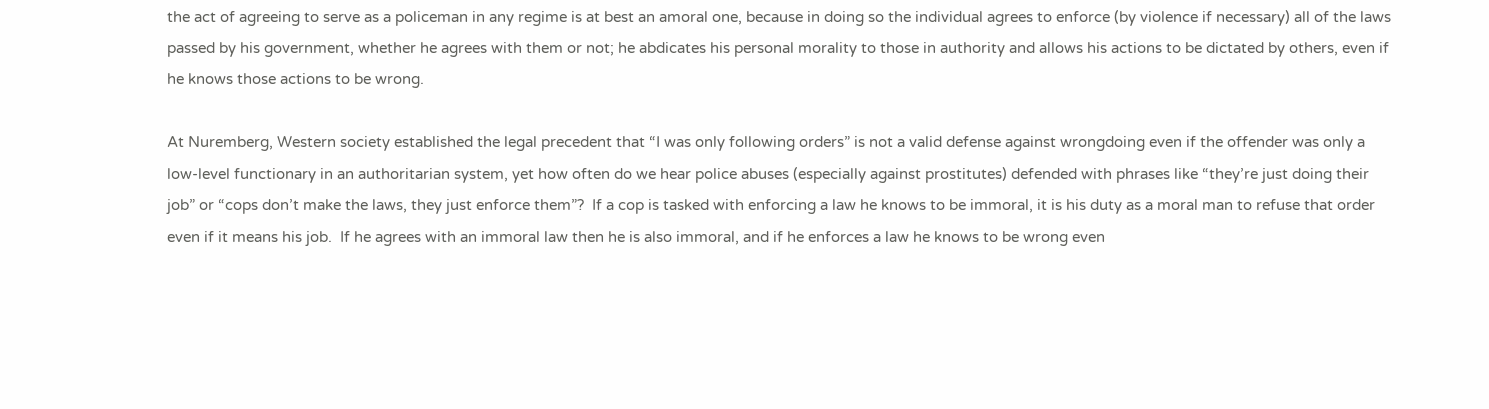the act of agreeing to serve as a policeman in any regime is at best an amoral one, because in doing so the individual agrees to enforce (by violence if necessary) all of the laws passed by his government, whether he agrees with them or not; he abdicates his personal morality to those in authority and allows his actions to be dictated by others, even if he knows those actions to be wrong.

At Nuremberg, Western society established the legal precedent that “I was only following orders” is not a valid defense against wrongdoing even if the offender was only a low-level functionary in an authoritarian system, yet how often do we hear police abuses (especially against prostitutes) defended with phrases like “they’re just doing their job” or “cops don’t make the laws, they just enforce them”?  If a cop is tasked with enforcing a law he knows to be immoral, it is his duty as a moral man to refuse that order even if it means his job.  If he agrees with an immoral law then he is also immoral, and if he enforces a law he knows to be wrong even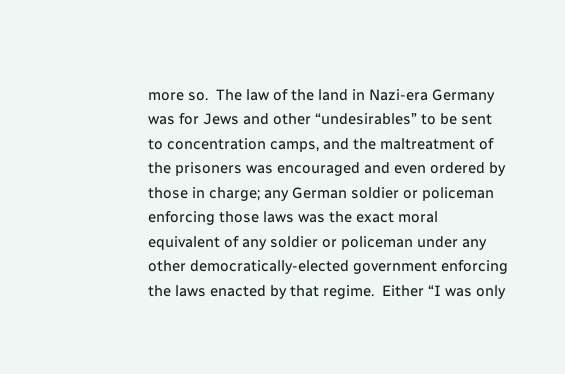more so.  The law of the land in Nazi-era Germany was for Jews and other “undesirables” to be sent to concentration camps, and the maltreatment of the prisoners was encouraged and even ordered by those in charge; any German soldier or policeman enforcing those laws was the exact moral equivalent of any soldier or policeman under any other democratically-elected government enforcing the laws enacted by that regime.  Either “I was only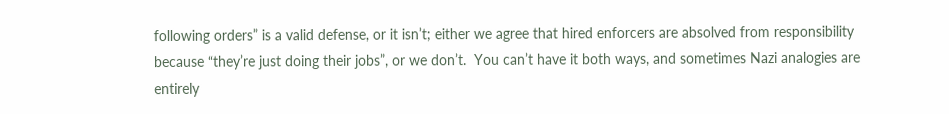following orders” is a valid defense, or it isn’t; either we agree that hired enforcers are absolved from responsibility because “they’re just doing their jobs”, or we don’t.  You can’t have it both ways, and sometimes Nazi analogies are entirely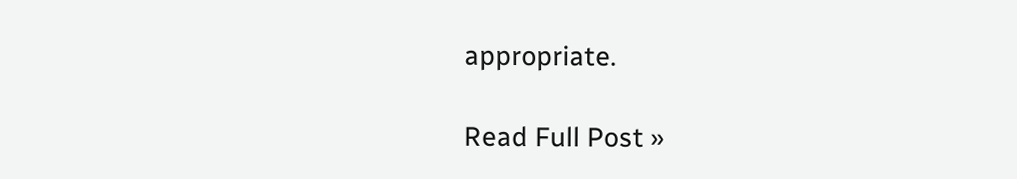appropriate.

Read Full Post »